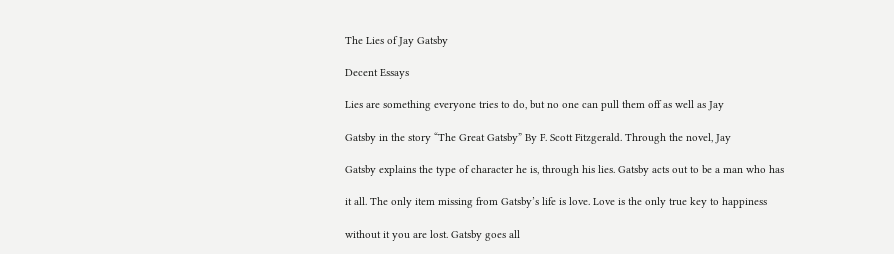The Lies of Jay Gatsby

Decent Essays

Lies are something everyone tries to do, but no one can pull them off as well as Jay

Gatsby in the story “The Great Gatsby” By F. Scott Fitzgerald. Through the novel, Jay

Gatsby explains the type of character he is, through his lies. Gatsby acts out to be a man who has

it all. The only item missing from Gatsby’s life is love. Love is the only true key to happiness

without it you are lost. Gatsby goes all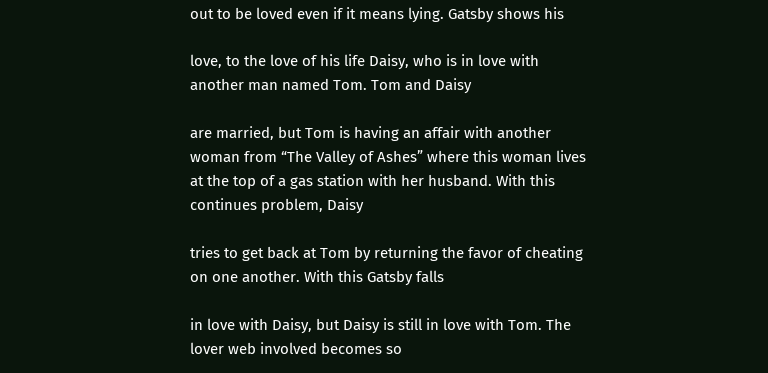out to be loved even if it means lying. Gatsby shows his

love, to the love of his life Daisy, who is in love with another man named Tom. Tom and Daisy

are married, but Tom is having an affair with another woman from “The Valley of Ashes” where this woman lives at the top of a gas station with her husband. With this continues problem, Daisy

tries to get back at Tom by returning the favor of cheating on one another. With this Gatsby falls

in love with Daisy, but Daisy is still in love with Tom. The lover web involved becomes so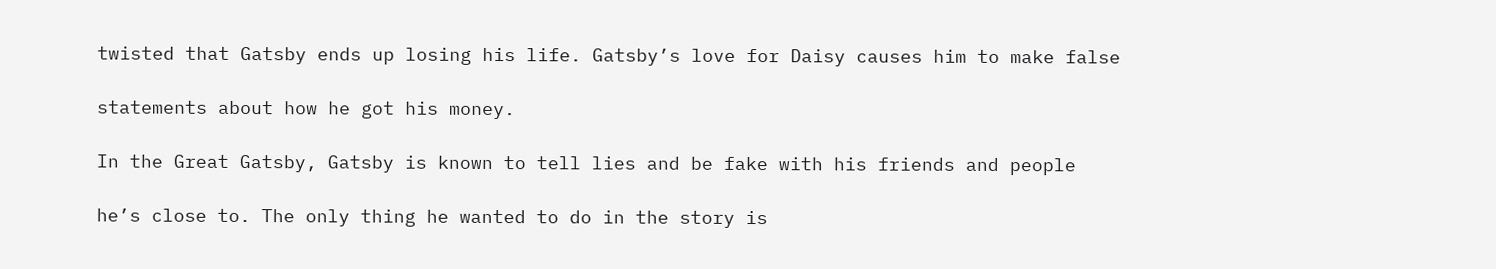twisted that Gatsby ends up losing his life. Gatsby’s love for Daisy causes him to make false

statements about how he got his money.

In the Great Gatsby, Gatsby is known to tell lies and be fake with his friends and people

he’s close to. The only thing he wanted to do in the story is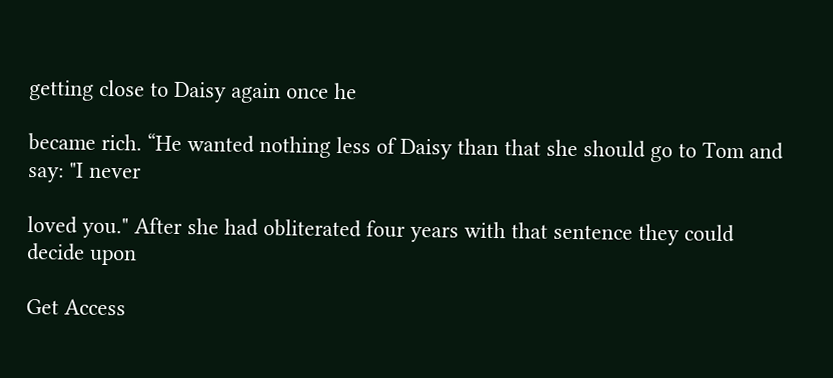getting close to Daisy again once he

became rich. “He wanted nothing less of Daisy than that she should go to Tom and say: "I never

loved you." After she had obliterated four years with that sentence they could decide upon

Get Access